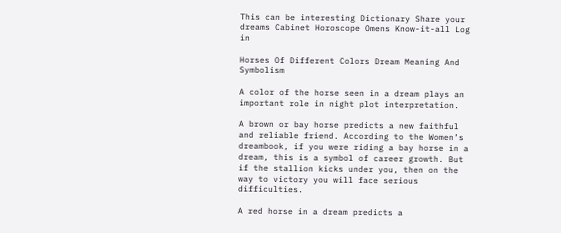This can be interesting Dictionary Share your dreams Cabinet Horoscope Omens Know-it-all Log in

Horses Of Different Colors Dream Meaning And Symbolism

A color of the horse seen in a dream plays an important role in night plot interpretation.

A brown or bay horse predicts a new faithful and reliable friend. According to the Women’s dreambook, if you were riding a bay horse in a dream, this is a symbol of career growth. But if the stallion kicks under you, then on the way to victory you will face serious difficulties.

A red horse in a dream predicts a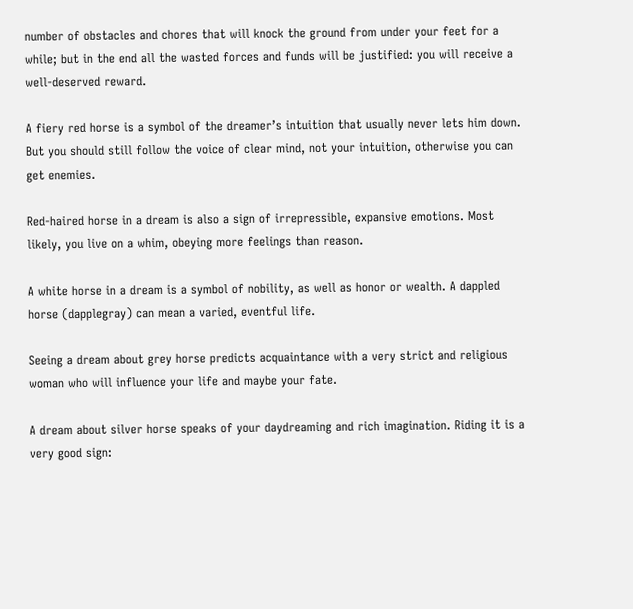number of obstacles and chores that will knock the ground from under your feet for a while; but in the end all the wasted forces and funds will be justified: you will receive a well-deserved reward.

A fiery red horse is a symbol of the dreamer’s intuition that usually never lets him down. But you should still follow the voice of clear mind, not your intuition, otherwise you can get enemies.

Red-haired horse in a dream is also a sign of irrepressible, expansive emotions. Most likely, you live on a whim, obeying more feelings than reason.

A white horse in a dream is a symbol of nobility, as well as honor or wealth. A dappled horse (dapplegray) can mean a varied, eventful life.

Seeing a dream about grey horse predicts acquaintance with a very strict and religious woman who will influence your life and maybe your fate.

A dream about silver horse speaks of your daydreaming and rich imagination. Riding it is a very good sign: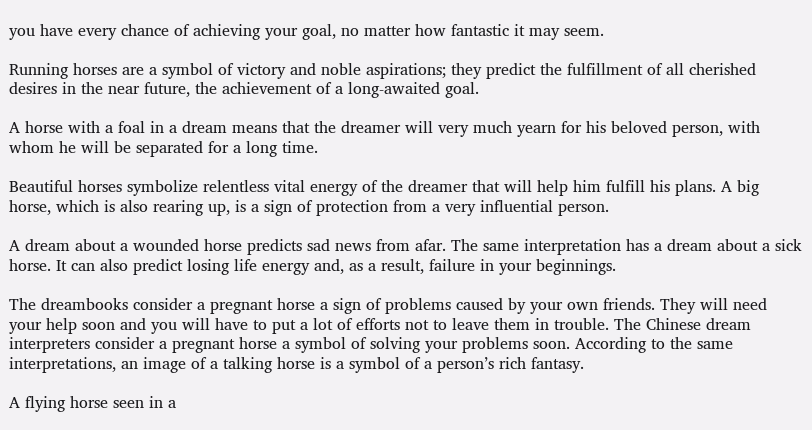you have every chance of achieving your goal, no matter how fantastic it may seem.

Running horses are a symbol of victory and noble aspirations; they predict the fulfillment of all cherished desires in the near future, the achievement of a long-awaited goal.

A horse with a foal in a dream means that the dreamer will very much yearn for his beloved person, with whom he will be separated for a long time.

Beautiful horses symbolize relentless vital energy of the dreamer that will help him fulfill his plans. A big horse, which is also rearing up, is a sign of protection from a very influential person.

A dream about a wounded horse predicts sad news from afar. The same interpretation has a dream about a sick horse. It can also predict losing life energy and, as a result, failure in your beginnings.

The dreambooks consider a pregnant horse a sign of problems caused by your own friends. They will need your help soon and you will have to put a lot of efforts not to leave them in trouble. The Chinese dream interpreters consider a pregnant horse a symbol of solving your problems soon. According to the same interpretations, an image of a talking horse is a symbol of a person’s rich fantasy.

A flying horse seen in a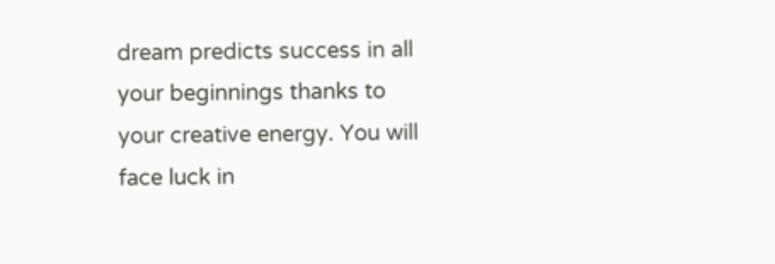dream predicts success in all your beginnings thanks to your creative energy. You will face luck in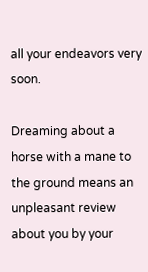all your endeavors very soon.

Dreaming about a horse with a mane to the ground means an unpleasant review about you by your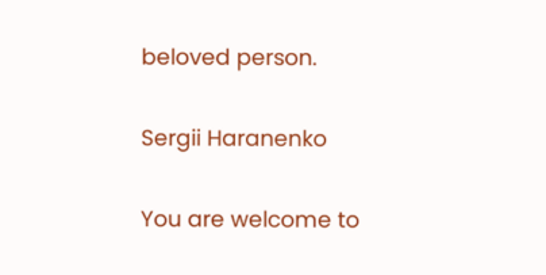beloved person.

Sergii Haranenko

You are welcome to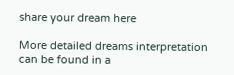share your dream here

More detailed dreams interpretation can be found in a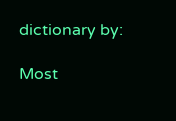dictionary by:

Most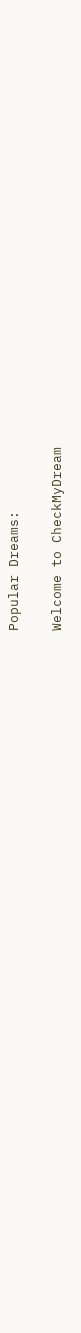Popular Dreams:

Welcome to CheckMyDream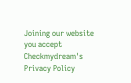Joining our website you accept Checkmydream's Privacy Policy